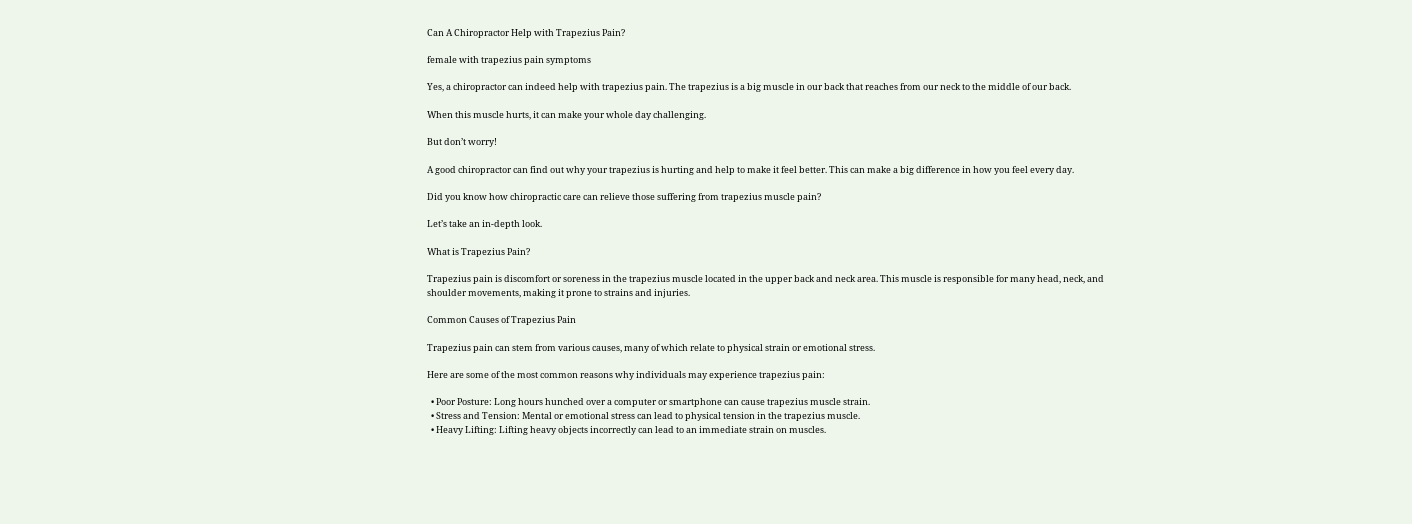Can A Chiropractor Help with Trapezius Pain?

female with trapezius pain symptoms

Yes, a chiropractor can indeed help with trapezius pain. The trapezius is a big muscle in our back that reaches from our neck to the middle of our back.

When this muscle hurts, it can make your whole day challenging.

But don’t worry!

A good chiropractor can find out why your trapezius is hurting and help to make it feel better. This can make a big difference in how you feel every day.

Did you know how chiropractic care can relieve those suffering from trapezius muscle pain?

Let’s take an in-depth look.

What is Trapezius Pain?

Trapezius pain is discomfort or soreness in the trapezius muscle located in the upper back and neck area. This muscle is responsible for many head, neck, and shoulder movements, making it prone to strains and injuries.

Common Causes of Trapezius Pain

Trapezius pain can stem from various causes, many of which relate to physical strain or emotional stress.

Here are some of the most common reasons why individuals may experience trapezius pain:

  • Poor Posture: Long hours hunched over a computer or smartphone can cause trapezius muscle strain.
  • Stress and Tension: Mental or emotional stress can lead to physical tension in the trapezius muscle.
  • Heavy Lifting: Lifting heavy objects incorrectly can lead to an immediate strain on muscles.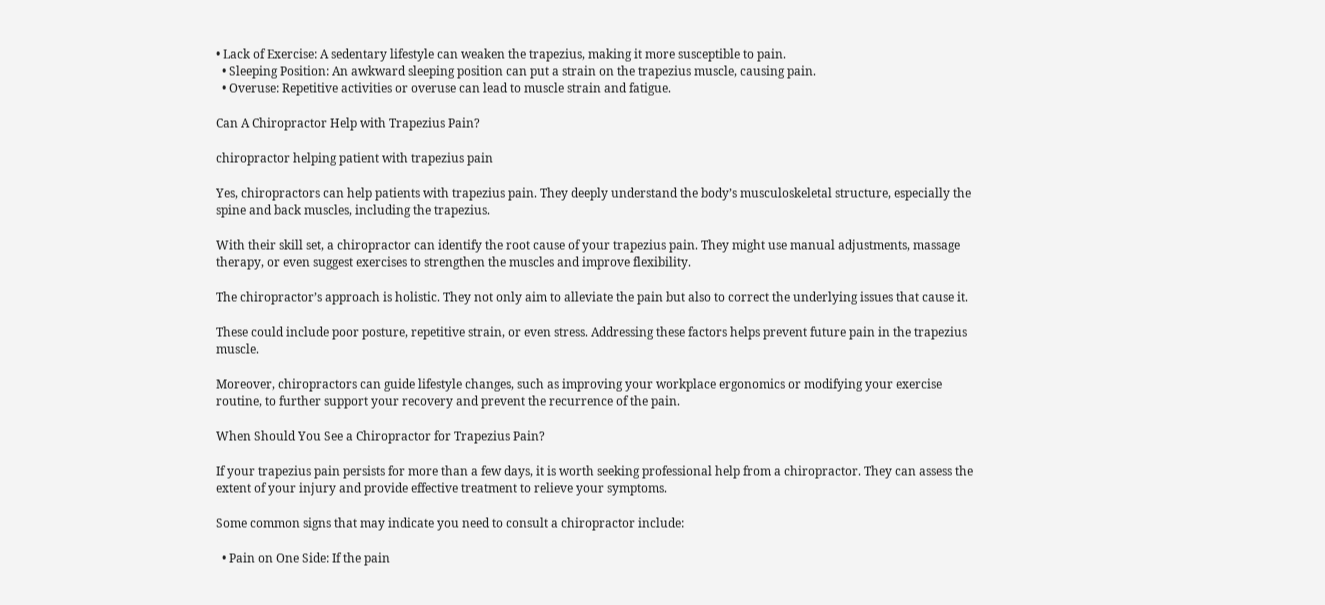• Lack of Exercise: A sedentary lifestyle can weaken the trapezius, making it more susceptible to pain.
  • Sleeping Position: An awkward sleeping position can put a strain on the trapezius muscle, causing pain.
  • Overuse: Repetitive activities or overuse can lead to muscle strain and fatigue.

Can A Chiropractor Help with Trapezius Pain?

chiropractor helping patient with trapezius pain

Yes, chiropractors can help patients with trapezius pain. They deeply understand the body’s musculoskeletal structure, especially the spine and back muscles, including the trapezius.

With their skill set, a chiropractor can identify the root cause of your trapezius pain. They might use manual adjustments, massage therapy, or even suggest exercises to strengthen the muscles and improve flexibility.

The chiropractor’s approach is holistic. They not only aim to alleviate the pain but also to correct the underlying issues that cause it.

These could include poor posture, repetitive strain, or even stress. Addressing these factors helps prevent future pain in the trapezius muscle.

Moreover, chiropractors can guide lifestyle changes, such as improving your workplace ergonomics or modifying your exercise routine, to further support your recovery and prevent the recurrence of the pain.

When Should You See a Chiropractor for Trapezius Pain?

If your trapezius pain persists for more than a few days, it is worth seeking professional help from a chiropractor. They can assess the extent of your injury and provide effective treatment to relieve your symptoms.

Some common signs that may indicate you need to consult a chiropractor include:

  • Pain on One Side: If the pain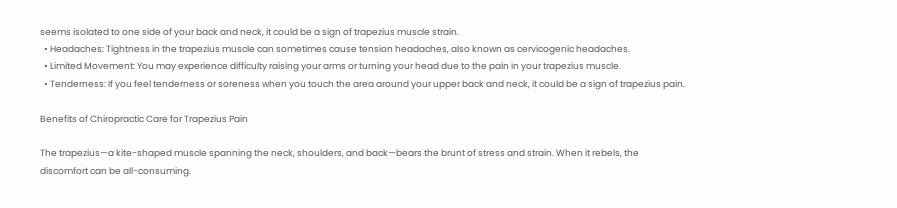seems isolated to one side of your back and neck, it could be a sign of trapezius muscle strain.
  • Headaches: Tightness in the trapezius muscle can sometimes cause tension headaches, also known as cervicogenic headaches.
  • Limited Movement: You may experience difficulty raising your arms or turning your head due to the pain in your trapezius muscle.
  • Tenderness: If you feel tenderness or soreness when you touch the area around your upper back and neck, it could be a sign of trapezius pain.

Benefits of Chiropractic Care for Trapezius Pain

The trapezius—a kite-shaped muscle spanning the neck, shoulders, and back—bears the brunt of stress and strain. When it rebels, the discomfort can be all-consuming.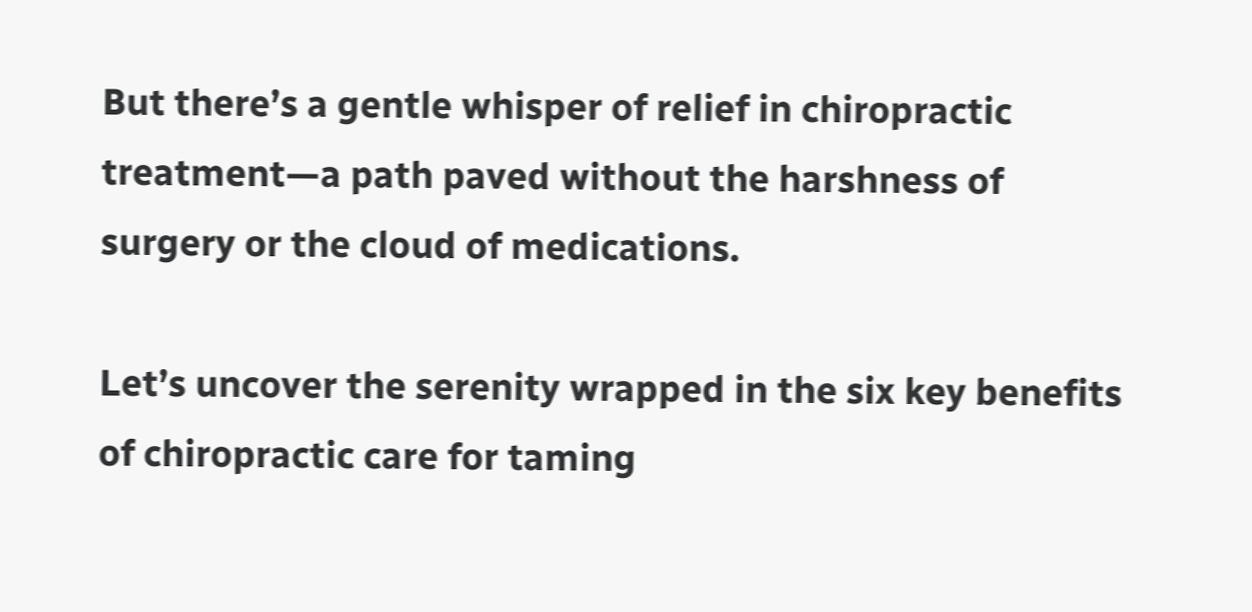But there’s a gentle whisper of relief in chiropractic treatment—a path paved without the harshness of surgery or the cloud of medications.

Let’s uncover the serenity wrapped in the six key benefits of chiropractic care for taming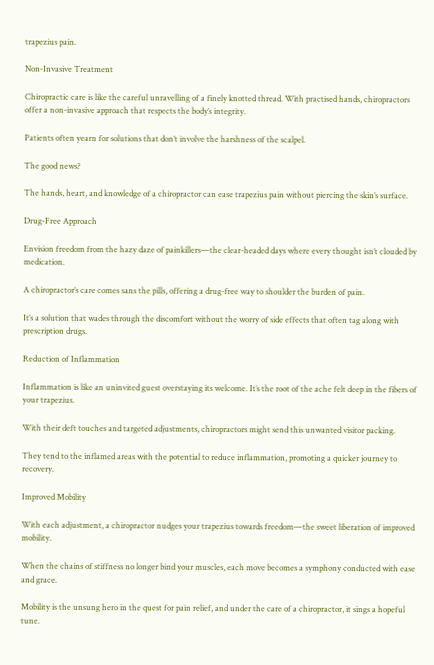trapezius pain.

Non-Invasive Treatment

Chiropractic care is like the careful unravelling of a finely knotted thread. With practised hands, chiropractors offer a non-invasive approach that respects the body’s integrity.

Patients often yearn for solutions that don’t involve the harshness of the scalpel.

The good news?

The hands, heart, and knowledge of a chiropractor can ease trapezius pain without piercing the skin’s surface.

Drug-Free Approach

Envision freedom from the hazy daze of painkillers—the clear-headed days where every thought isn’t clouded by medication.

A chiropractor’s care comes sans the pills, offering a drug-free way to shoulder the burden of pain.

It’s a solution that wades through the discomfort without the worry of side effects that often tag along with prescription drugs.

Reduction of Inflammation

Inflammation is like an uninvited guest overstaying its welcome. It’s the root of the ache felt deep in the fibers of your trapezius.

With their deft touches and targeted adjustments, chiropractors might send this unwanted visitor packing.

They tend to the inflamed areas with the potential to reduce inflammation, promoting a quicker journey to recovery.

Improved Mobility

With each adjustment, a chiropractor nudges your trapezius towards freedom—the sweet liberation of improved mobility.

When the chains of stiffness no longer bind your muscles, each move becomes a symphony conducted with ease and grace.

Mobility is the unsung hero in the quest for pain relief, and under the care of a chiropractor, it sings a hopeful tune.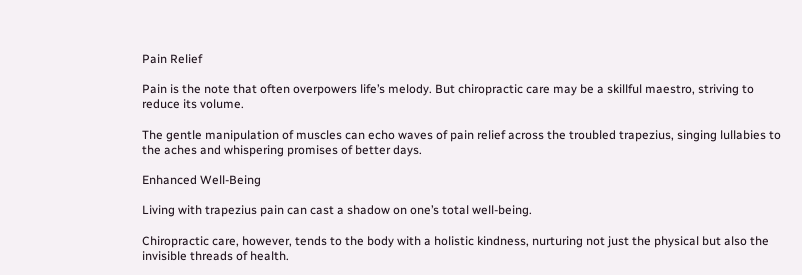Pain Relief

Pain is the note that often overpowers life’s melody. But chiropractic care may be a skillful maestro, striving to reduce its volume.

The gentle manipulation of muscles can echo waves of pain relief across the troubled trapezius, singing lullabies to the aches and whispering promises of better days.

Enhanced Well-Being

Living with trapezius pain can cast a shadow on one’s total well-being.

Chiropractic care, however, tends to the body with a holistic kindness, nurturing not just the physical but also the invisible threads of health.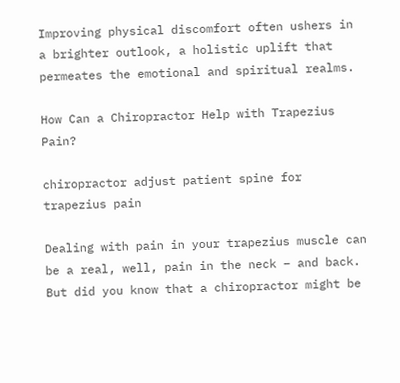Improving physical discomfort often ushers in a brighter outlook, a holistic uplift that permeates the emotional and spiritual realms.

How Can a Chiropractor Help with Trapezius Pain?

chiropractor adjust patient spine for trapezius pain

Dealing with pain in your trapezius muscle can be a real, well, pain in the neck – and back. But did you know that a chiropractor might be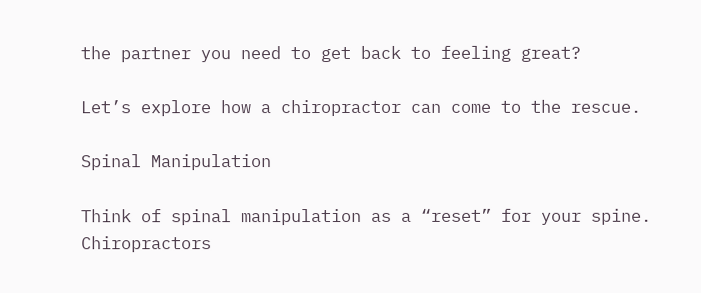the partner you need to get back to feeling great?

Let’s explore how a chiropractor can come to the rescue.

Spinal Manipulation

Think of spinal manipulation as a “reset” for your spine. Chiropractors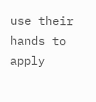use their hands to apply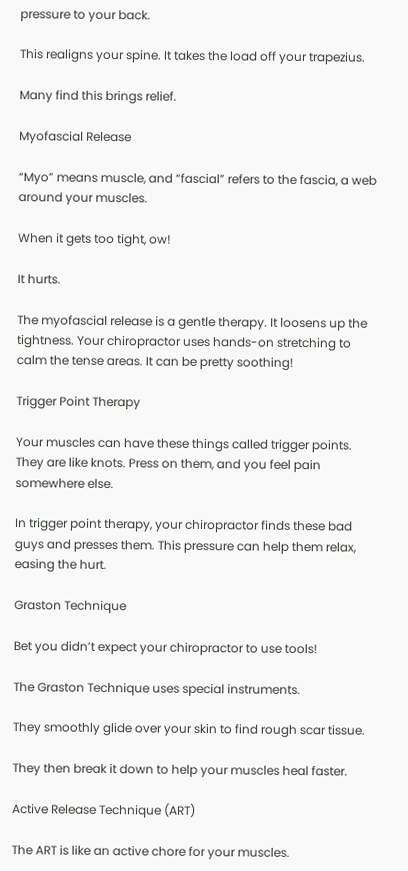pressure to your back.

This realigns your spine. It takes the load off your trapezius.

Many find this brings relief.

Myofascial Release

“Myo” means muscle, and “fascial” refers to the fascia, a web around your muscles.

When it gets too tight, ow!

It hurts.

The myofascial release is a gentle therapy. It loosens up the tightness. Your chiropractor uses hands-on stretching to calm the tense areas. It can be pretty soothing!

Trigger Point Therapy

Your muscles can have these things called trigger points. They are like knots. Press on them, and you feel pain somewhere else.

In trigger point therapy, your chiropractor finds these bad guys and presses them. This pressure can help them relax, easing the hurt.

Graston Technique

Bet you didn’t expect your chiropractor to use tools!

The Graston Technique uses special instruments.

They smoothly glide over your skin to find rough scar tissue.

They then break it down to help your muscles heal faster.

Active Release Technique (ART)

The ART is like an active chore for your muscles.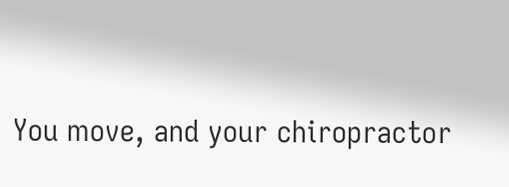You move, and your chiropractor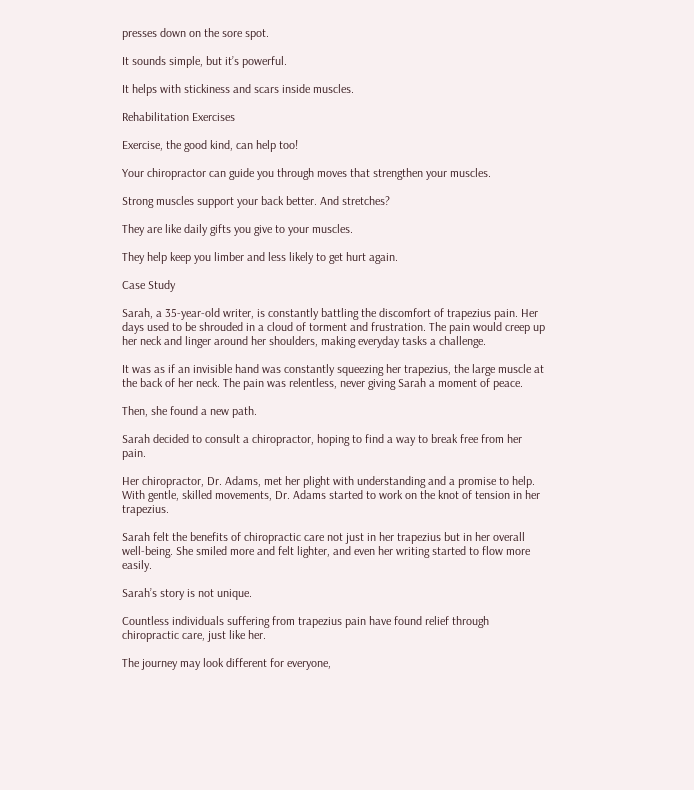presses down on the sore spot.

It sounds simple, but it’s powerful.

It helps with stickiness and scars inside muscles.

Rehabilitation Exercises

Exercise, the good kind, can help too!

Your chiropractor can guide you through moves that strengthen your muscles.

Strong muscles support your back better. And stretches?

They are like daily gifts you give to your muscles.

They help keep you limber and less likely to get hurt again.

Case Study

Sarah, a 35-year-old writer, is constantly battling the discomfort of trapezius pain. Her days used to be shrouded in a cloud of torment and frustration. The pain would creep up her neck and linger around her shoulders, making everyday tasks a challenge.

It was as if an invisible hand was constantly squeezing her trapezius, the large muscle at the back of her neck. The pain was relentless, never giving Sarah a moment of peace.

Then, she found a new path.

Sarah decided to consult a chiropractor, hoping to find a way to break free from her pain.

Her chiropractor, Dr. Adams, met her plight with understanding and a promise to help. With gentle, skilled movements, Dr. Adams started to work on the knot of tension in her trapezius.

Sarah felt the benefits of chiropractic care not just in her trapezius but in her overall well-being. She smiled more and felt lighter, and even her writing started to flow more easily.

Sarah’s story is not unique.

Countless individuals suffering from trapezius pain have found relief through chiropractic care, just like her.

The journey may look different for everyone,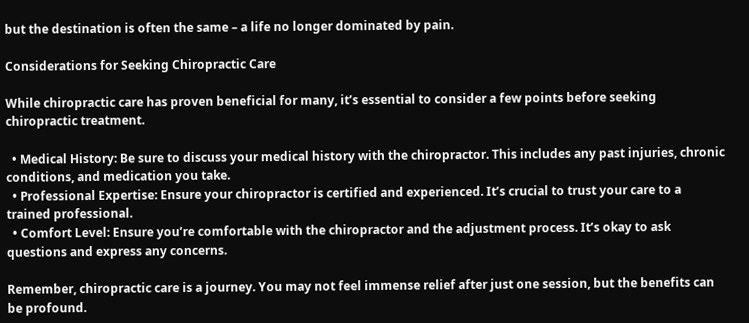but the destination is often the same – a life no longer dominated by pain.

Considerations for Seeking Chiropractic Care

While chiropractic care has proven beneficial for many, it’s essential to consider a few points before seeking chiropractic treatment.

  • Medical History: Be sure to discuss your medical history with the chiropractor. This includes any past injuries, chronic conditions, and medication you take.
  • Professional Expertise: Ensure your chiropractor is certified and experienced. It’s crucial to trust your care to a trained professional.
  • Comfort Level: Ensure you’re comfortable with the chiropractor and the adjustment process. It’s okay to ask questions and express any concerns.

Remember, chiropractic care is a journey. You may not feel immense relief after just one session, but the benefits can be profound.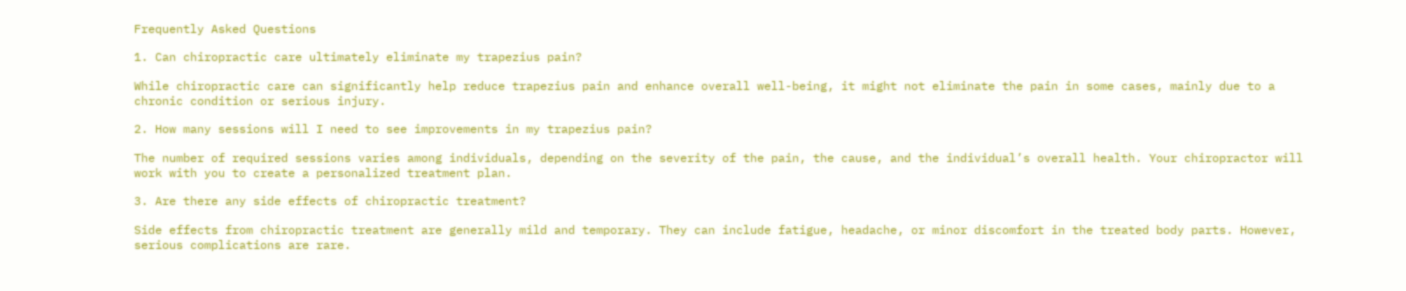Frequently Asked Questions

1. Can chiropractic care ultimately eliminate my trapezius pain?

While chiropractic care can significantly help reduce trapezius pain and enhance overall well-being, it might not eliminate the pain in some cases, mainly due to a chronic condition or serious injury.

2. How many sessions will I need to see improvements in my trapezius pain?

The number of required sessions varies among individuals, depending on the severity of the pain, the cause, and the individual’s overall health. Your chiropractor will work with you to create a personalized treatment plan.

3. Are there any side effects of chiropractic treatment?

Side effects from chiropractic treatment are generally mild and temporary. They can include fatigue, headache, or minor discomfort in the treated body parts. However, serious complications are rare.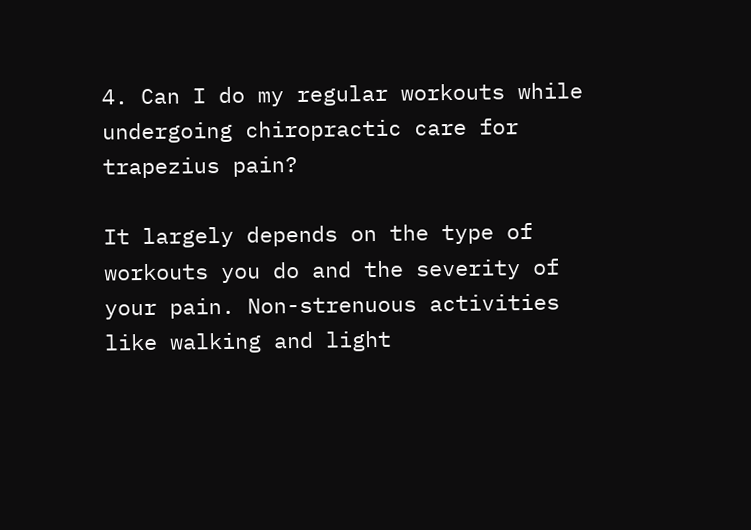4. Can I do my regular workouts while undergoing chiropractic care for trapezius pain?

It largely depends on the type of workouts you do and the severity of your pain. Non-strenuous activities like walking and light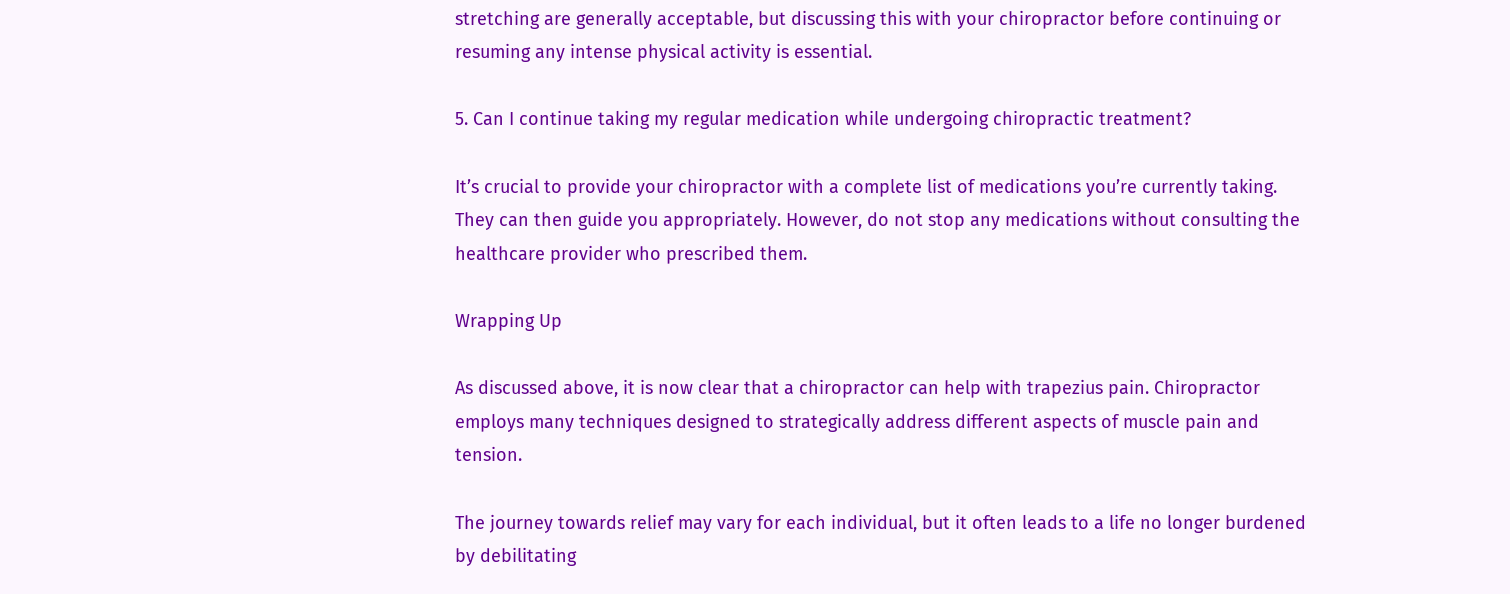stretching are generally acceptable, but discussing this with your chiropractor before continuing or resuming any intense physical activity is essential.

5. Can I continue taking my regular medication while undergoing chiropractic treatment?

It’s crucial to provide your chiropractor with a complete list of medications you’re currently taking. They can then guide you appropriately. However, do not stop any medications without consulting the healthcare provider who prescribed them.

Wrapping Up

As discussed above, it is now clear that a chiropractor can help with trapezius pain. Chiropractor employs many techniques designed to strategically address different aspects of muscle pain and tension.

The journey towards relief may vary for each individual, but it often leads to a life no longer burdened by debilitating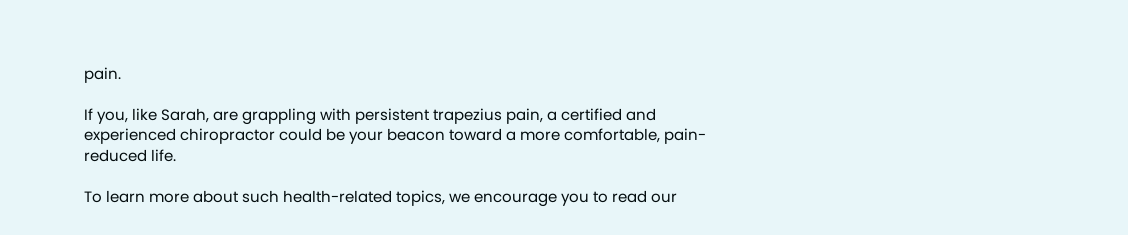pain.

If you, like Sarah, are grappling with persistent trapezius pain, a certified and experienced chiropractor could be your beacon toward a more comfortable, pain-reduced life.

To learn more about such health-related topics, we encourage you to read our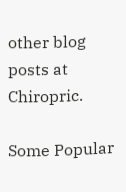other blog posts at Chiropric.

Some Popular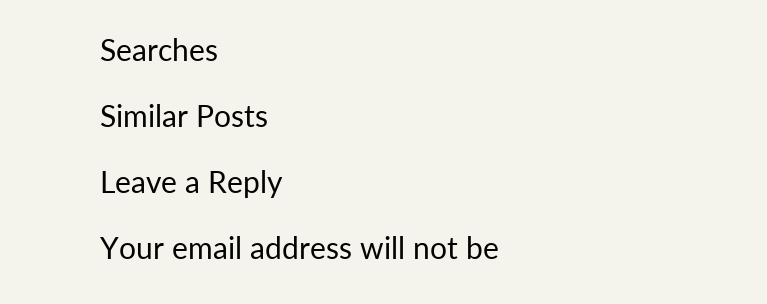Searches

Similar Posts

Leave a Reply

Your email address will not be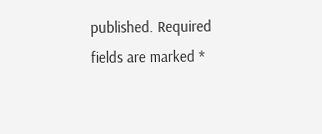published. Required fields are marked *